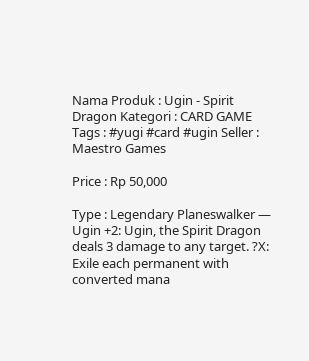Nama Produk : Ugin - Spirit Dragon Kategori : CARD GAME Tags : #yugi #card #ugin Seller : Maestro Games

Price : Rp 50,000

Type : Legendary Planeswalker — Ugin +2: Ugin, the Spirit Dragon deals 3 damage to any target. ?X: Exile each permanent with converted mana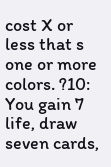cost X or less that s one or more colors. ?10: You gain 7 life, draw seven cards,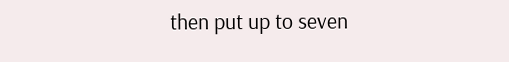then put up to seven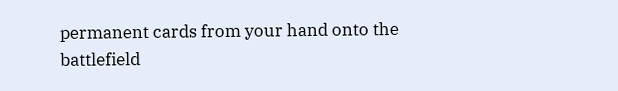permanent cards from your hand onto the battlefield